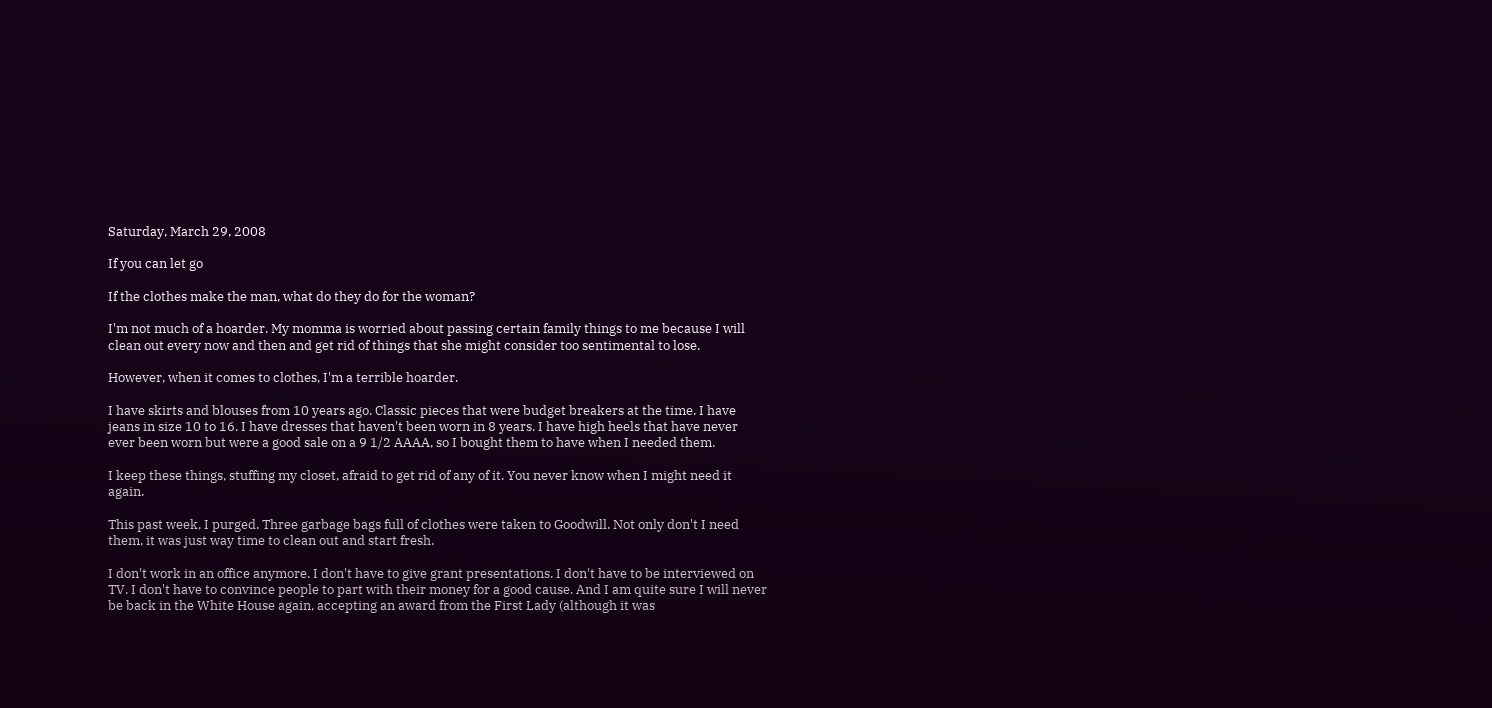Saturday, March 29, 2008

If you can let go

If the clothes make the man, what do they do for the woman?

I'm not much of a hoarder. My momma is worried about passing certain family things to me because I will clean out every now and then and get rid of things that she might consider too sentimental to lose.

However, when it comes to clothes, I'm a terrible hoarder.

I have skirts and blouses from 10 years ago. Classic pieces that were budget breakers at the time. I have jeans in size 10 to 16. I have dresses that haven't been worn in 8 years. I have high heels that have never ever been worn but were a good sale on a 9 1/2 AAAA, so I bought them to have when I needed them.

I keep these things, stuffing my closet, afraid to get rid of any of it. You never know when I might need it again.

This past week, I purged. Three garbage bags full of clothes were taken to Goodwill. Not only don't I need them, it was just way time to clean out and start fresh.

I don't work in an office anymore. I don't have to give grant presentations. I don't have to be interviewed on TV. I don't have to convince people to part with their money for a good cause. And I am quite sure I will never be back in the White House again, accepting an award from the First Lady (although it was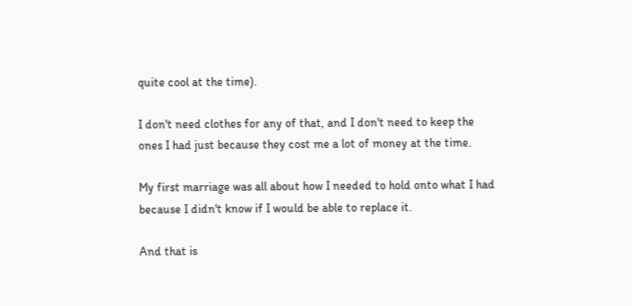quite cool at the time).

I don't need clothes for any of that, and I don't need to keep the ones I had just because they cost me a lot of money at the time.

My first marriage was all about how I needed to hold onto what I had because I didn't know if I would be able to replace it.

And that is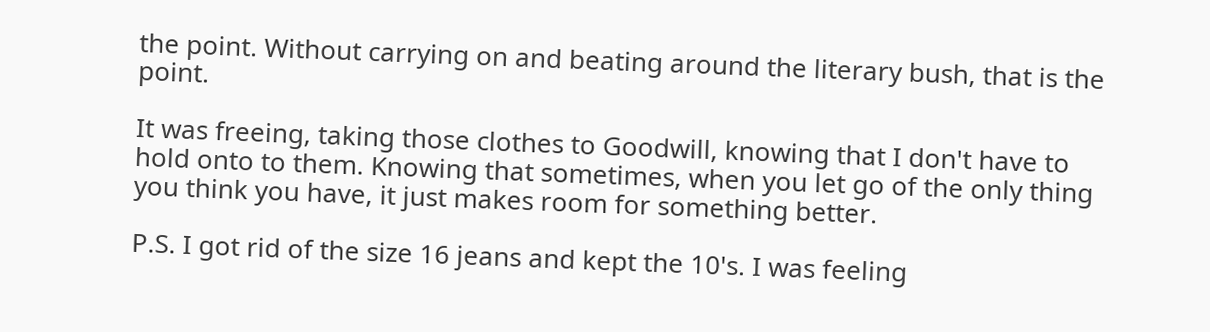the point. Without carrying on and beating around the literary bush, that is the point.

It was freeing, taking those clothes to Goodwill, knowing that I don't have to hold onto to them. Knowing that sometimes, when you let go of the only thing you think you have, it just makes room for something better.

P.S. I got rid of the size 16 jeans and kept the 10's. I was feeling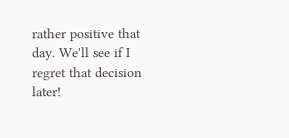rather positive that day. We'll see if I regret that decision later!